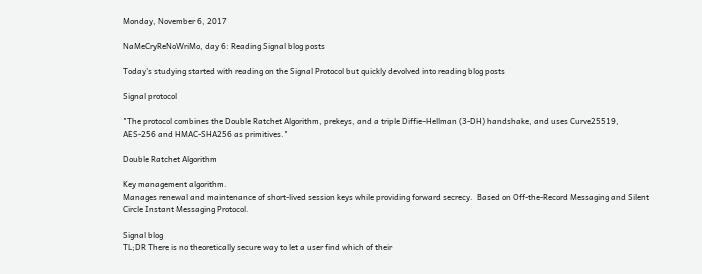Monday, November 6, 2017

NaMeCryReNoWriMo, day 6: Reading Signal blog posts

Today's studying started with reading on the Signal Protocol but quickly devolved into reading blog posts

Signal protocol

"The protocol combines the Double Ratchet Algorithm, prekeys, and a triple Diffie–Hellman (3-DH) handshake, and uses Curve25519, AES-256 and HMAC-SHA256 as primitives."

Double Ratchet Algorithm

Key management algorithm.
Manages renewal and maintenance of short-lived session keys while providing forward secrecy.  Based on Off-the-Record Messaging and Silent Circle Instant Messaging Protocol.

Signal blog
TL;DR There is no theoretically secure way to let a user find which of their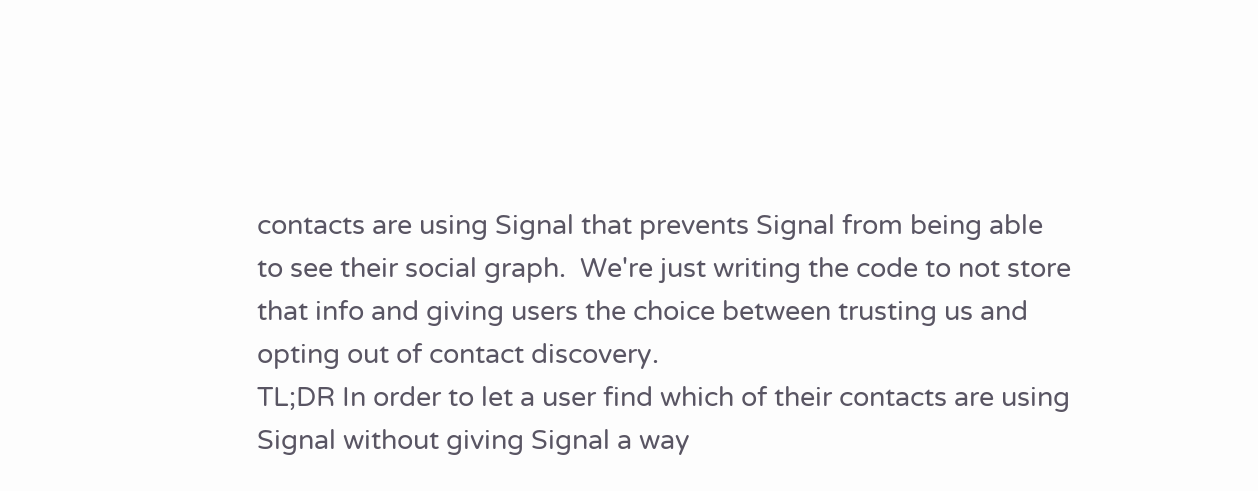contacts are using Signal that prevents Signal from being able to see their social graph.  We're just writing the code to not store that info and giving users the choice between trusting us and opting out of contact discovery.
TL;DR In order to let a user find which of their contacts are using Signal without giving Signal a way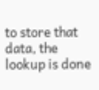to store that data, the lookup is done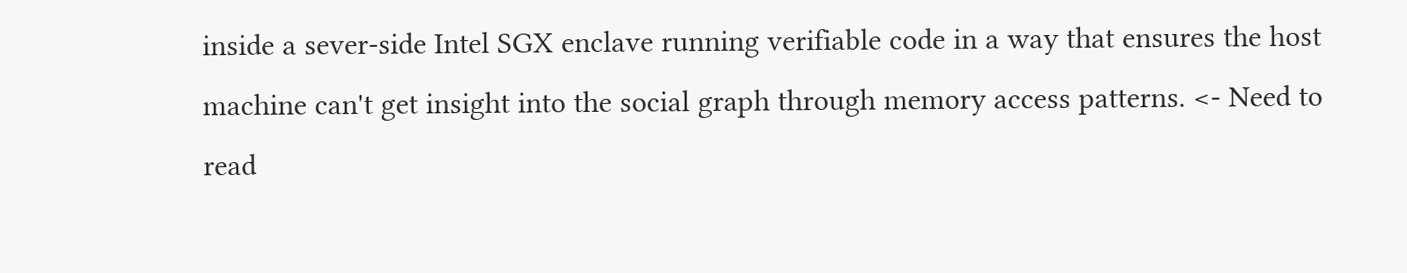inside a sever-side Intel SGX enclave running verifiable code in a way that ensures the host machine can't get insight into the social graph through memory access patterns. <- Need to read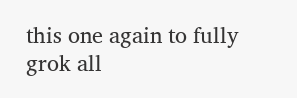this one again to fully grok all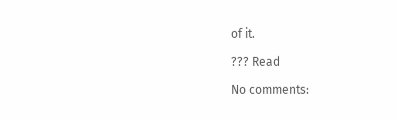of it.

??? Read

No comments: